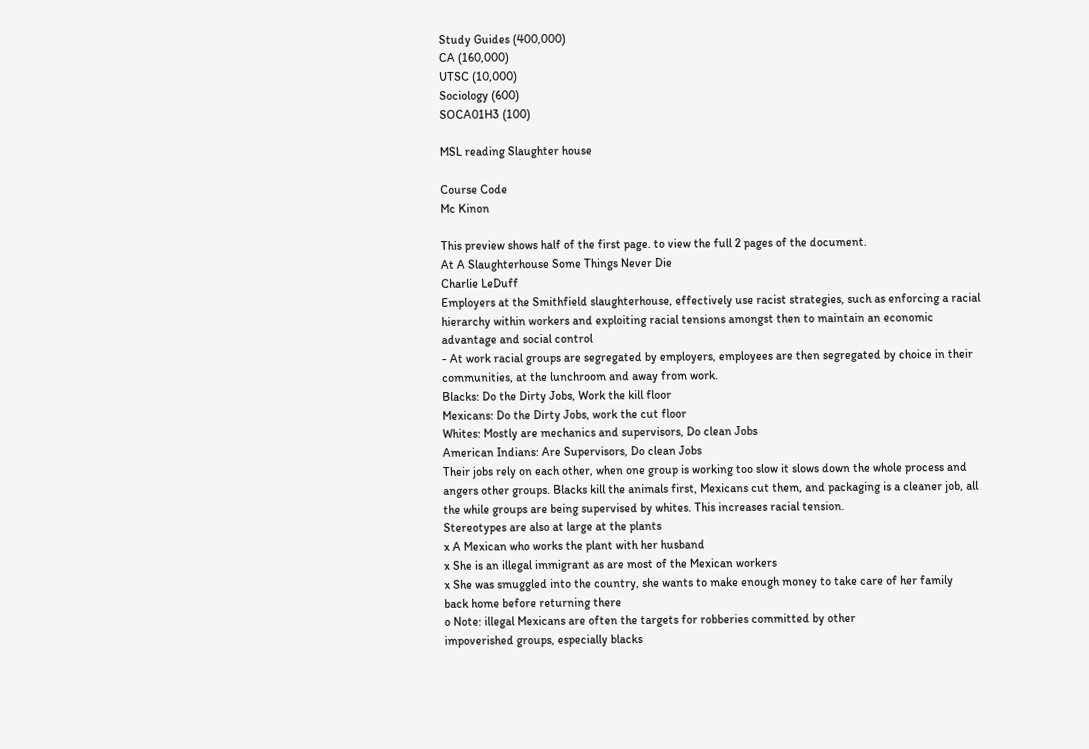Study Guides (400,000)
CA (160,000)
UTSC (10,000)
Sociology (600)
SOCA01H3 (100)

MSL reading Slaughter house

Course Code
Mc Kinon

This preview shows half of the first page. to view the full 2 pages of the document.
At A Slaughterhouse Some Things Never Die
Charlie LeDuff
Employers at the Smithfield slaughterhouse, effectively use racist strategies, such as enforcing a racial
hierarchy within workers and exploiting racial tensions amongst then to maintain an economic
advantage and social control
- At work racial groups are segregated by employers, employees are then segregated by choice in their
communities, at the lunchroom and away from work.
Blacks: Do the Dirty Jobs, Work the kill floor
Mexicans: Do the Dirty Jobs, work the cut floor
Whites: Mostly are mechanics and supervisors, Do clean Jobs
American Indians: Are Supervisors, Do clean Jobs
Their jobs rely on each other, when one group is working too slow it slows down the whole process and
angers other groups. Blacks kill the animals first, Mexicans cut them, and packaging is a cleaner job, all
the while groups are being supervised by whites. This increases racial tension.
Stereotypes are also at large at the plants
x A Mexican who works the plant with her husband
x She is an illegal immigrant as are most of the Mexican workers
x She was smuggled into the country, she wants to make enough money to take care of her family
back home before returning there
o Note: illegal Mexicans are often the targets for robberies committed by other
impoverished groups, especially blacks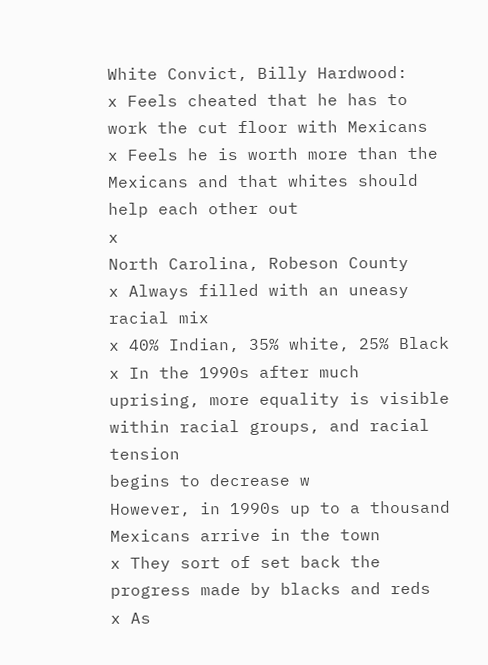White Convict, Billy Hardwood:
x Feels cheated that he has to work the cut floor with Mexicans
x Feels he is worth more than the Mexicans and that whites should help each other out
x
North Carolina, Robeson County
x Always filled with an uneasy racial mix
x 40% Indian, 35% white, 25% Black
x In the 1990s after much uprising, more equality is visible within racial groups, and racial tension
begins to decrease w
However, in 1990s up to a thousand Mexicans arrive in the town
x They sort of set back the progress made by blacks and reds
x As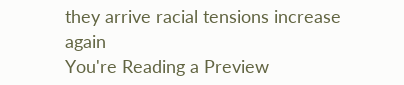they arrive racial tensions increase again
You're Reading a Preview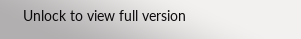Unlock to view full version